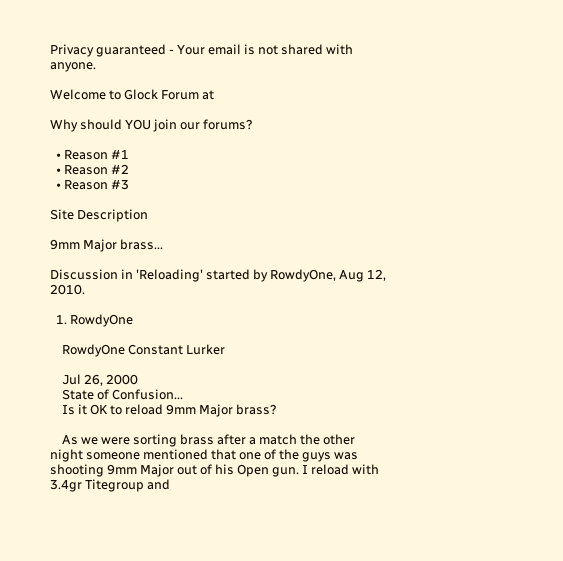Privacy guaranteed - Your email is not shared with anyone.

Welcome to Glock Forum at

Why should YOU join our forums?

  • Reason #1
  • Reason #2
  • Reason #3

Site Description

9mm Major brass...

Discussion in 'Reloading' started by RowdyOne, Aug 12, 2010.

  1. RowdyOne

    RowdyOne Constant Lurker

    Jul 26, 2000
    State of Confusion...
    Is it OK to reload 9mm Major brass?

    As we were sorting brass after a match the other night someone mentioned that one of the guys was shooting 9mm Major out of his Open gun. I reload with 3.4gr Titegroup and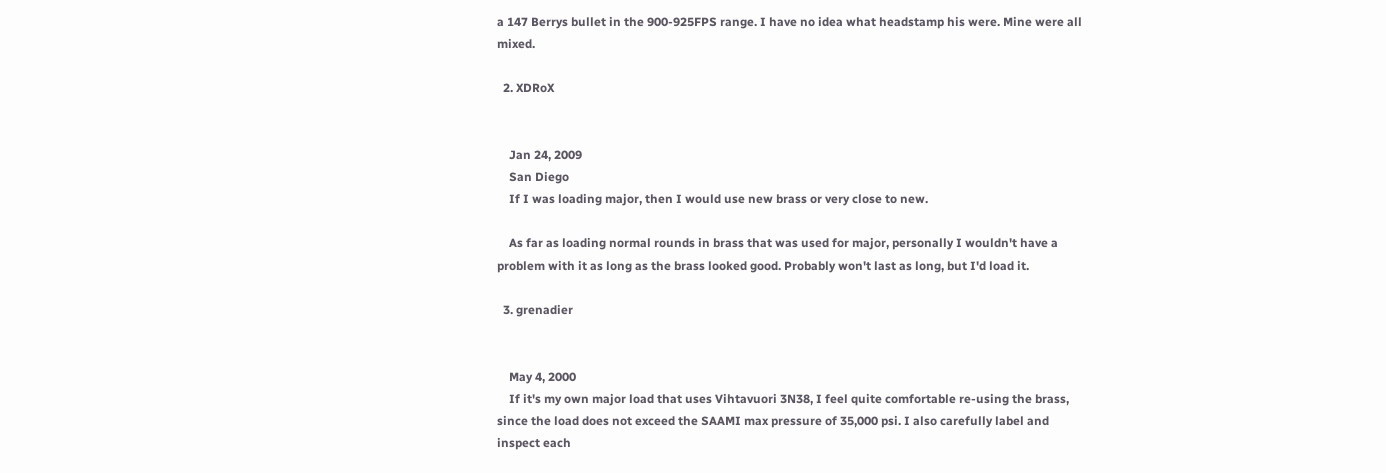a 147 Berrys bullet in the 900-925FPS range. I have no idea what headstamp his were. Mine were all mixed.

  2. XDRoX


    Jan 24, 2009
    San Diego
    If I was loading major, then I would use new brass or very close to new.

    As far as loading normal rounds in brass that was used for major, personally I wouldn't have a problem with it as long as the brass looked good. Probably won't last as long, but I'd load it.

  3. grenadier


    May 4, 2000
    If it's my own major load that uses Vihtavuori 3N38, I feel quite comfortable re-using the brass, since the load does not exceed the SAAMI max pressure of 35,000 psi. I also carefully label and inspect each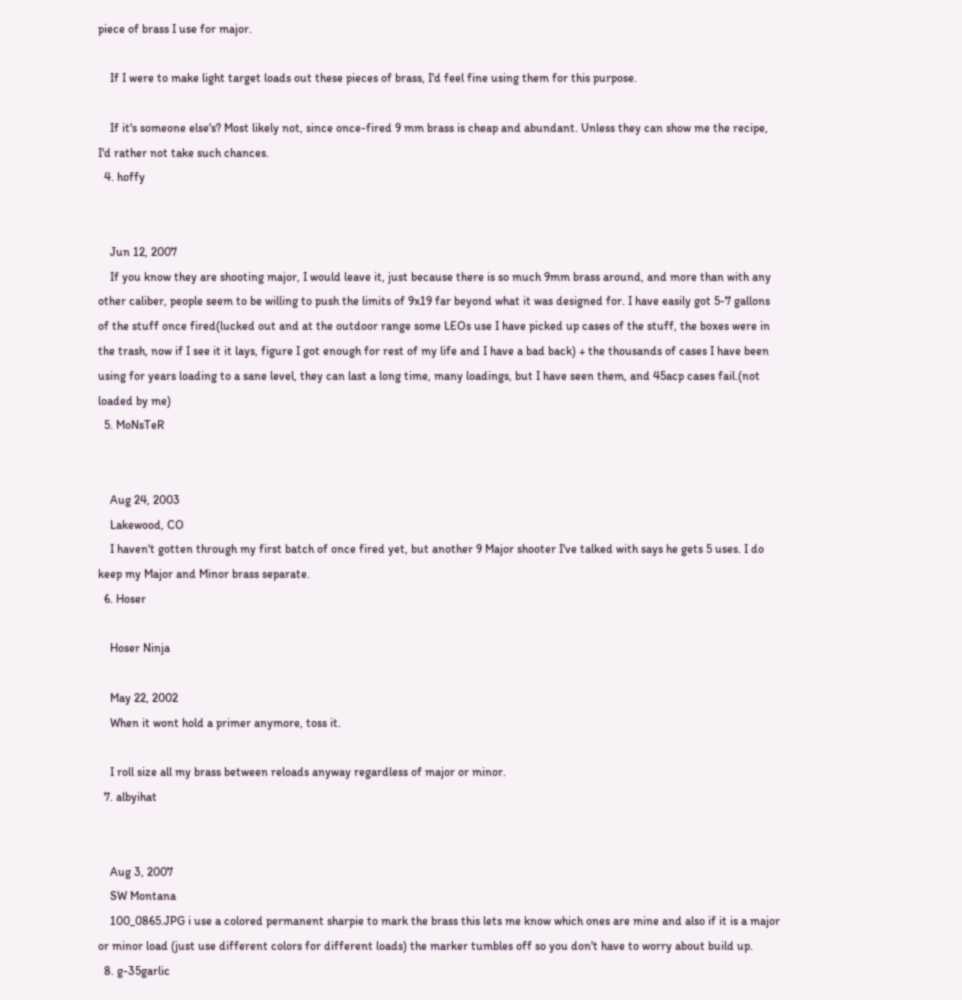piece of brass I use for major.

    If I were to make light target loads out these pieces of brass, I'd feel fine using them for this purpose.

    If it's someone else's? Most likely not, since once-fired 9 mm brass is cheap and abundant. Unless they can show me the recipe, I'd rather not take such chances.
  4. hoffy


    Jun 12, 2007
    If you know they are shooting major, I would leave it, just because there is so much 9mm brass around, and more than with any other caliber, people seem to be willing to push the limits of 9x19 far beyond what it was designed for. I have easily got 5-7 gallons of the stuff once fired(lucked out and at the outdoor range some LEOs use I have picked up cases of the stuff, the boxes were in the trash, now if I see it it lays, figure I got enough for rest of my life and I have a bad back) + the thousands of cases I have been using for years loading to a sane level, they can last a long time, many loadings, but I have seen them, and 45acp cases fail.(not loaded by me)
  5. MoNsTeR


    Aug 24, 2003
    Lakewood, CO
    I haven't gotten through my first batch of once fired yet, but another 9 Major shooter I've talked with says he gets 5 uses. I do keep my Major and Minor brass separate.
  6. Hoser

    Hoser Ninja

    May 22, 2002
    When it wont hold a primer anymore, toss it.

    I roll size all my brass between reloads anyway regardless of major or minor.
  7. albyihat


    Aug 3, 2007
    SW Montana
    100_0865.JPG i use a colored permanent sharpie to mark the brass this lets me know which ones are mine and also if it is a major or minor load (just use different colors for different loads) the marker tumbles off so you don't have to worry about build up.
  8. g-35garlic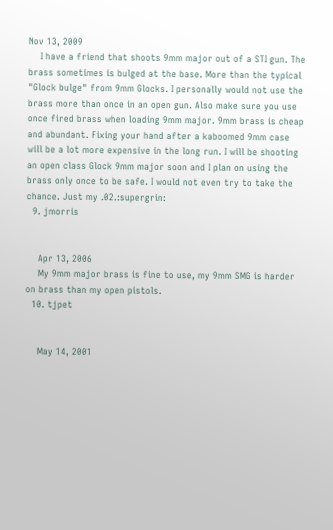Nov 13, 2009
    I have a friend that shoots 9mm major out of a STI gun. The brass sometimes is bulged at the base. More than the typical "Glock bulge" from 9mm Glocks. I personally would not use the brass more than once in an open gun. Also make sure you use once fired brass when loading 9mm major. 9mm brass is cheap and abundant. Fixing your hand after a kaboomed 9mm case will be a lot more expensive in the long run. I will be shooting an open class Glock 9mm major soon and I plan on using the brass only once to be safe. I would not even try to take the chance. Just my .02.:supergrin:
  9. jmorris


    Apr 13, 2006
    My 9mm major brass is fine to use, my 9mm SMG is harder on brass than my open pistols.
  10. tjpet


    May 14, 2001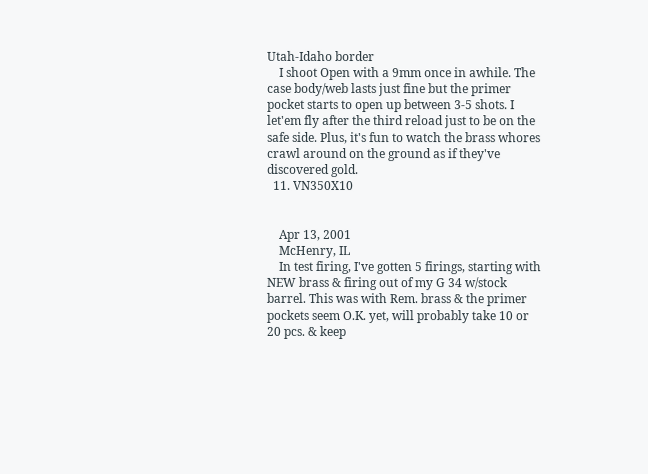Utah-Idaho border
    I shoot Open with a 9mm once in awhile. The case body/web lasts just fine but the primer pocket starts to open up between 3-5 shots. I let'em fly after the third reload just to be on the safe side. Plus, it's fun to watch the brass whores crawl around on the ground as if they've discovered gold.
  11. VN350X10


    Apr 13, 2001
    McHenry, IL
    In test firing, I've gotten 5 firings, starting with NEW brass & firing out of my G 34 w/stock barrel. This was with Rem. brass & the primer pockets seem O.K. yet, will probably take 10 or 20 pcs. & keep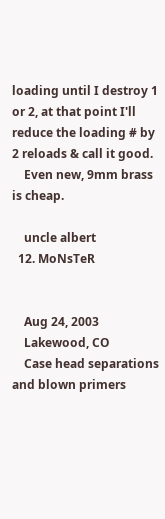loading until I destroy 1 or 2, at that point I'll reduce the loading # by 2 reloads & call it good.
    Even new, 9mm brass is cheap.

    uncle albert
  12. MoNsTeR


    Aug 24, 2003
    Lakewood, CO
    Case head separations and blown primers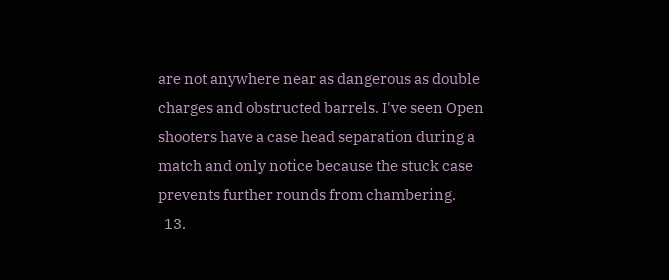are not anywhere near as dangerous as double charges and obstructed barrels. I've seen Open shooters have a case head separation during a match and only notice because the stuck case prevents further rounds from chambering.
  13.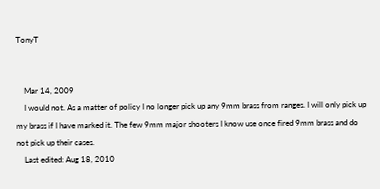TonyT


    Mar 14, 2009
    I would not. As a matter of policy I no longer pick up any 9mm brass from ranges. I will only pick up my brass if I have marked it. The few 9mm major shooters I know use once fired 9mm brass and do not pick up their cases.
    Last edited: Aug 18, 2010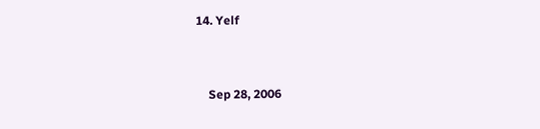14. Yelf


    Sep 28, 2006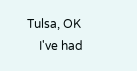Tulsa, OK
    I've had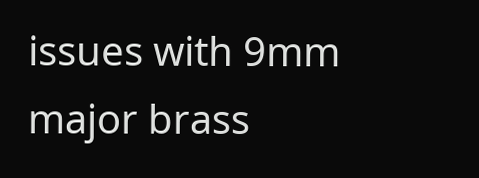issues with 9mm major brass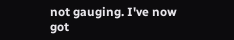not gauging. I've now got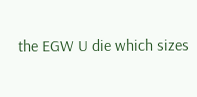the EGW U die which sizes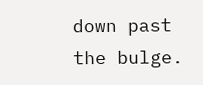down past the bulge.